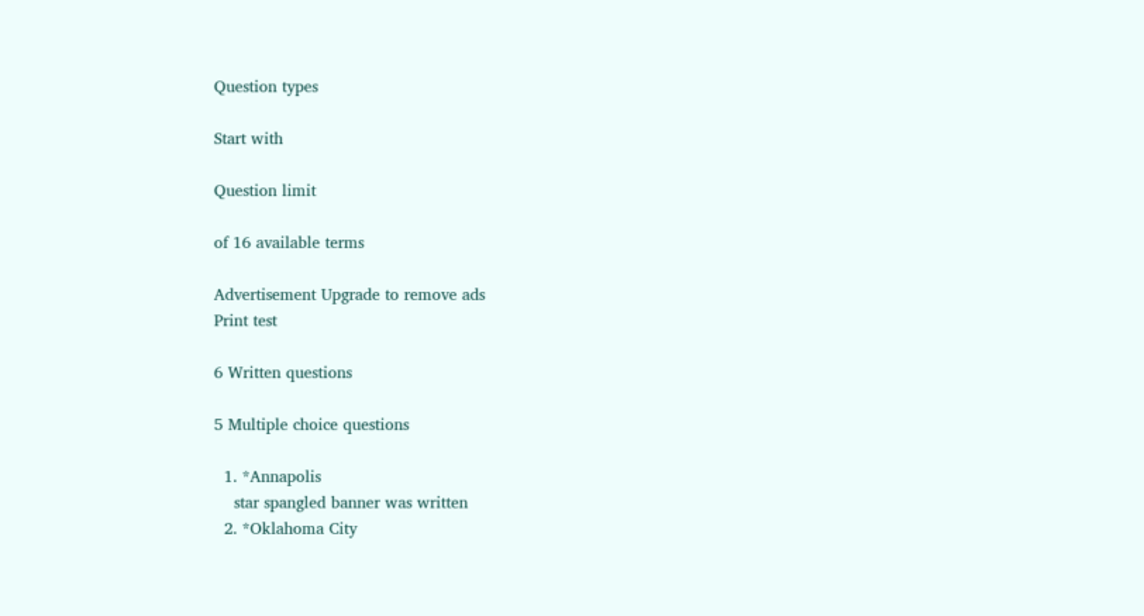Question types

Start with

Question limit

of 16 available terms

Advertisement Upgrade to remove ads
Print test

6 Written questions

5 Multiple choice questions

  1. *Annapolis
    star spangled banner was written
  2. *Oklahoma City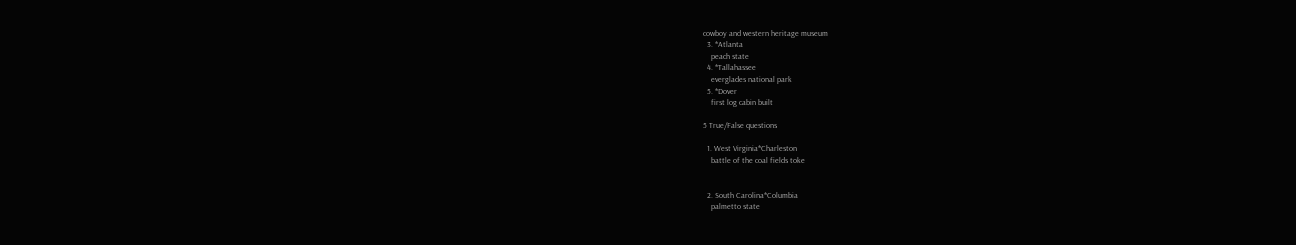cowboy and western heritage museum
  3. *Atlanta
    peach state
  4. *Tallahassee
    everglades national park
  5. *Dover
    first log cabin built

5 True/False questions

  1. West Virginia*Charleston
    battle of the coal fields toke


  2. South Carolina*Columbia
    palmetto state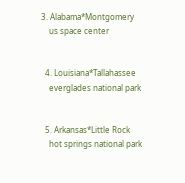3. Alabama*Montgomery
    us space center


  4. Louisiana*Tallahassee
    everglades national park


  5. Arkansas*Little Rock
    hot springs national park